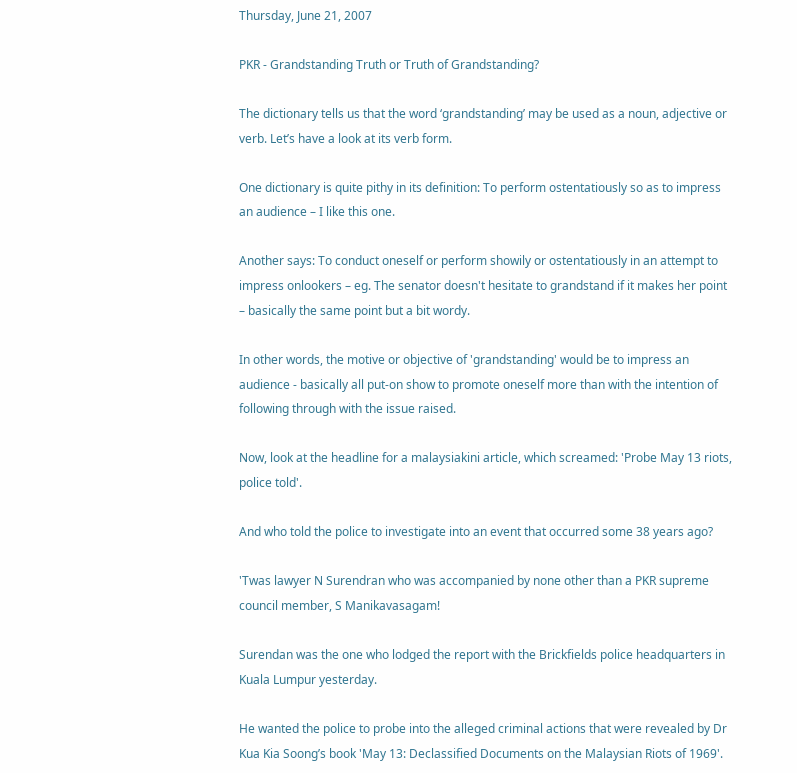Thursday, June 21, 2007

PKR - Grandstanding Truth or Truth of Grandstanding?

The dictionary tells us that the word ‘grandstanding’ may be used as a noun, adjective or verb. Let’s have a look at its verb form.

One dictionary is quite pithy in its definition: To perform ostentatiously so as to impress an audience – I like this one.

Another says: To conduct oneself or perform showily or ostentatiously in an attempt to impress onlookers – eg. The senator doesn't hesitate to grandstand if it makes her point – basically the same point but a bit wordy.

In other words, the motive or objective of 'grandstanding' would be to impress an audience - basically all put-on show to promote oneself more than with the intention of following through with the issue raised.

Now, look at the headline for a malaysiakini article, which screamed: 'Probe May 13 riots, police told'.

And who told the police to investigate into an event that occurred some 38 years ago?

'Twas lawyer N Surendran who was accompanied by none other than a PKR supreme council member, S Manikavasagam!

Surendan was the one who lodged the report with the Brickfields police headquarters in Kuala Lumpur yesterday.

He wanted the police to probe into the alleged criminal actions that were revealed by Dr Kua Kia Soong’s book 'May 13: Declassified Documents on the Malaysian Riots of 1969'.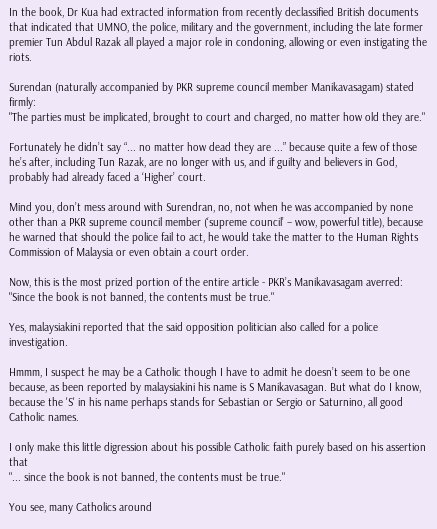In the book, Dr Kua had extracted information from recently declassified British documents that indicated that UMNO, the police, military and the government, including the late former premier Tun Abdul Razak all played a major role in condoning, allowing or even instigating the riots.

Surendan (naturally accompanied by PKR supreme council member Manikavasagam) stated firmly:
"The parties must be implicated, brought to court and charged, no matter how old they are."

Fortunately he didn’t say “... no matter how dead they are ...” because quite a few of those he’s after, including Tun Razak, are no longer with us, and if guilty and believers in God, probably had already faced a ‘Higher’ court.

Mind you, don’t mess around with Surendran, no, not when he was accompanied by none other than a PKR supreme council member (‘supreme council’ – wow, powerful title), because he warned that should the police fail to act, he would take the matter to the Human Rights Commission of Malaysia or even obtain a court order.

Now, this is the most prized portion of the entire article - PKR’s Manikavasagam averred:
"Since the book is not banned, the contents must be true."

Yes, malaysiakini reported that the said opposition politician also called for a police investigation.

Hmmm, I suspect he may be a Catholic though I have to admit he doesn’t seem to be one because, as been reported by malaysiakini his name is S Manikavasagan. But what do I know, because the 'S' in his name perhaps stands for Sebastian or Sergio or Saturnino, all good Catholic names.

I only make this little digression about his possible Catholic faith purely based on his assertion that
"... since the book is not banned, the contents must be true."

You see, many Catholics around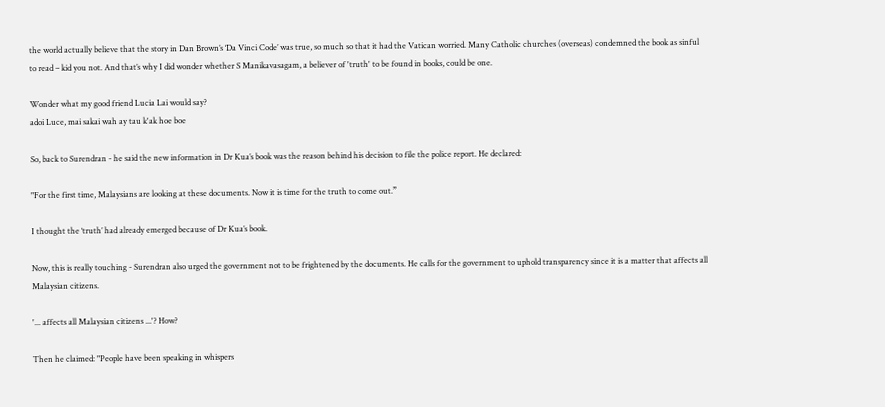the world actually believe that the story in Dan Brown’s ‘Da Vinci Code’ was true, so much so that it had the Vatican worried. Many Catholic churches (overseas) condemned the book as sinful to read – kid you not. And that’s why I did wonder whether S Manikavasagam, a believer of 'truth' to be found in books, could be one.

Wonder what my good friend Lucia Lai would say?
adoi Luce, mai sakai wah ay tau k'ak hoe boe

So, back to Surendran - he said the new information in Dr Kua’s book was the reason behind his decision to file the police report. He declared:

"For the first time, Malaysians are looking at these documents. Now it is time for the truth to come out.”

I thought the ‘truth’ had already emerged because of Dr Kua’s book.

Now, this is really touching - Surendran also urged the government not to be frightened by the documents. He calls for the government to uphold transparency since it is a matter that affects all Malaysian citizens.

'... affects all Malaysian citizens ...'? How?

Then he claimed: "People have been speaking in whispers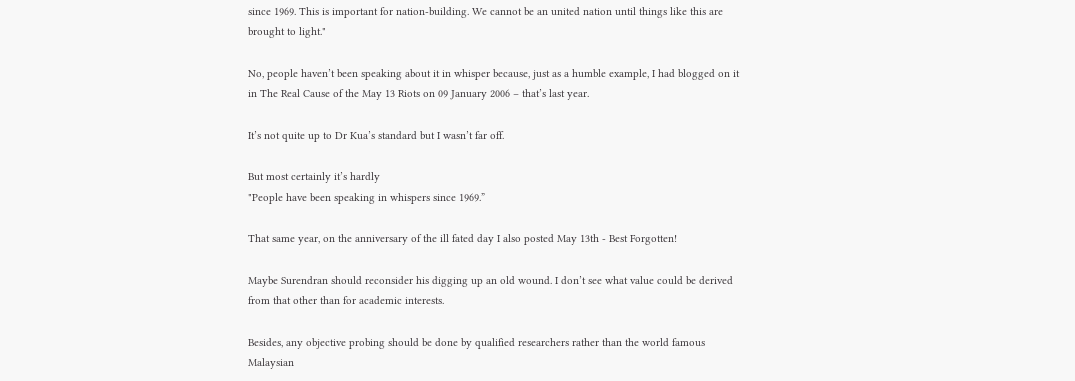since 1969. This is important for nation-building. We cannot be an united nation until things like this are brought to light."

No, people haven’t been speaking about it in whisper because, just as a humble example, I had blogged on it in The Real Cause of the May 13 Riots on 09 January 2006 – that’s last year.

It’s not quite up to Dr Kua’s standard but I wasn’t far off.

But most certainly it’s hardly
"People have been speaking in whispers since 1969.”

That same year, on the anniversary of the ill fated day I also posted May 13th - Best Forgotten!

Maybe Surendran should reconsider his digging up an old wound. I don’t see what value could be derived from that other than for academic interests.

Besides, any objective probing should be done by qualified researchers rather than the world famous Malaysian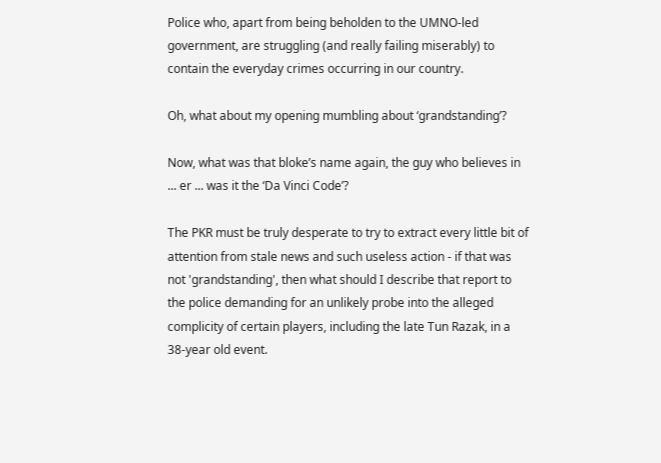Police who, apart from being beholden to the UMNO-led government, are struggling (and really failing miserably) to contain the everyday crimes occurring in our country.

Oh, what about my opening mumbling about ‘grandstanding’?

Now, what was that bloke’s name again, the guy who believes in ... er ... was it the ‘Da Vinci Code’?

The PKR must be truly desperate to try to extract every little bit of attention from stale news and such useless action - if that was not 'grandstanding', then what should I describe that report to the police demanding for an unlikely probe into the alleged complicity of certain players, including the late Tun Razak, in a 38-year old event.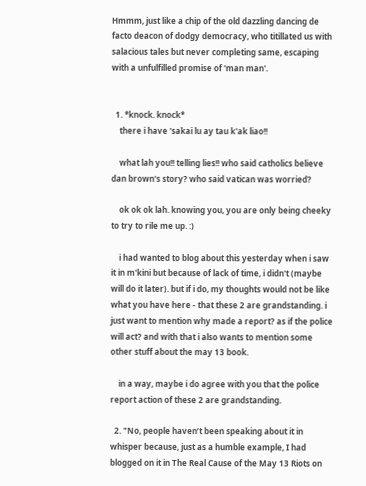Hmmm, just like a chip of the old dazzling dancing de facto deacon of dodgy democracy, who titillated us with salacious tales but never completing same, escaping with a unfulfilled promise of 'man man'.


  1. *knock. knock*
    there i have 'sakai lu ay tau k'ak liao!!

    what lah you!! telling lies!! who said catholics believe dan brown's story? who said vatican was worried?

    ok ok ok lah. knowing you, you are only being cheeky to try to rile me up. :)

    i had wanted to blog about this yesterday when i saw it in m'kini but because of lack of time, i didn't (maybe will do it later). but if i do, my thoughts would not be like what you have here - that these 2 are grandstanding. i just want to mention why made a report? as if the police will act? and with that i also wants to mention some other stuff about the may 13 book.

    in a way, maybe i do agree with you that the police report action of these 2 are grandstanding.

  2. "No, people haven’t been speaking about it in whisper because, just as a humble example, I had blogged on it in The Real Cause of the May 13 Riots on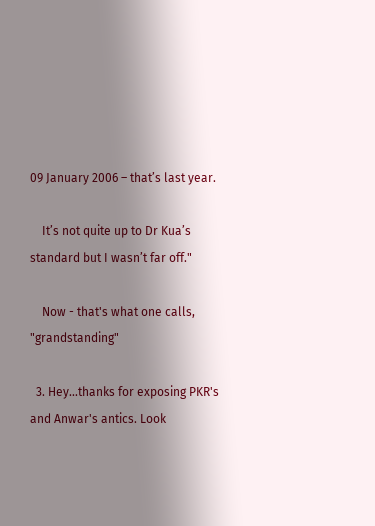09 January 2006 – that’s last year.

    It’s not quite up to Dr Kua’s standard but I wasn’t far off."

    Now - that's what one calls, "grandstanding"

  3. Hey...thanks for exposing PKR's and Anwar's antics. Look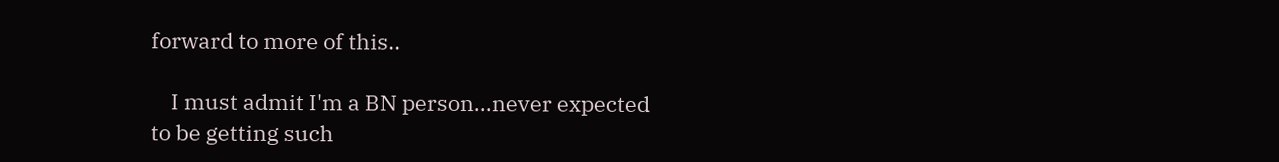forward to more of this..

    I must admit I'm a BN person...never expected to be getting such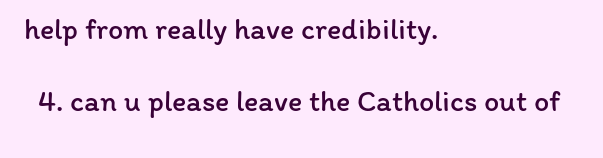help from really have credibility.

  4. can u please leave the Catholics out of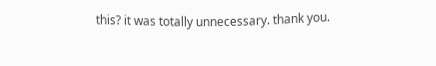this? it was totally unnecessary. thank you.